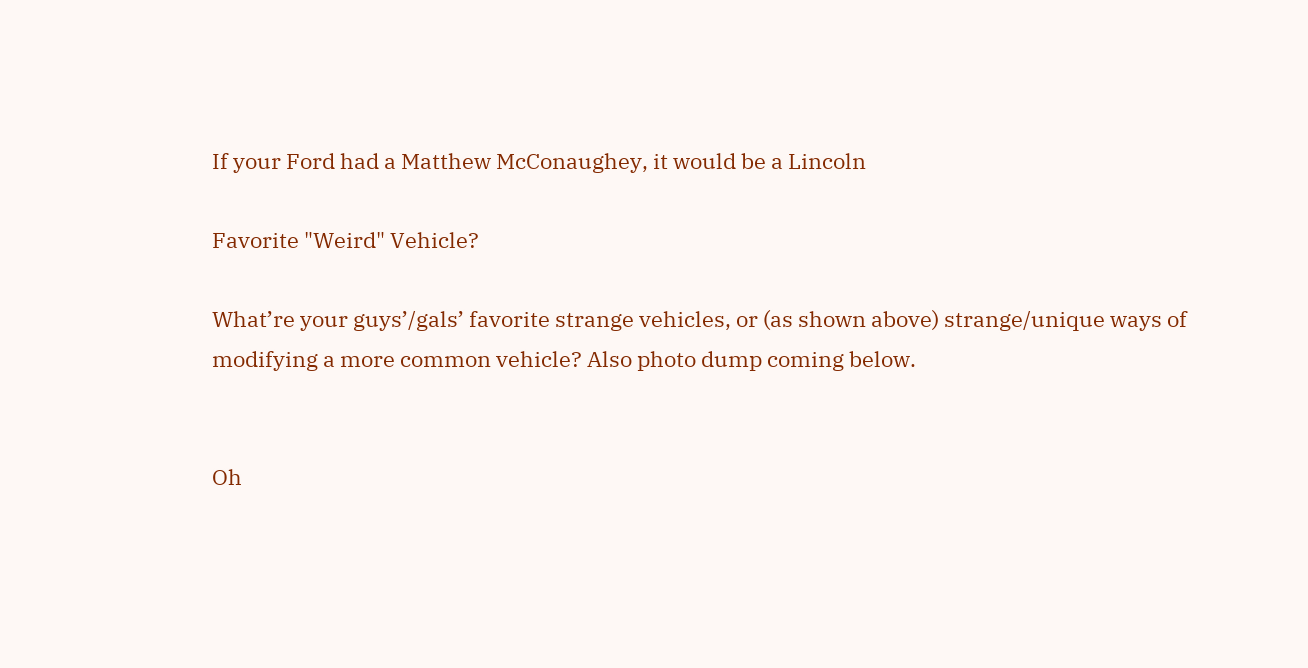If your Ford had a Matthew McConaughey, it would be a Lincoln

Favorite "Weird" Vehicle?

What’re your guys’/gals’ favorite strange vehicles, or (as shown above) strange/unique ways of modifying a more common vehicle? Also photo dump coming below.


Oh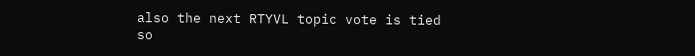also the next RTYVL topic vote is tied so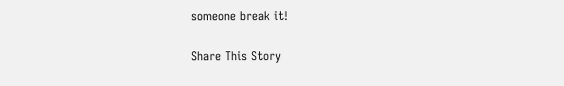someone break it!

Share This Story